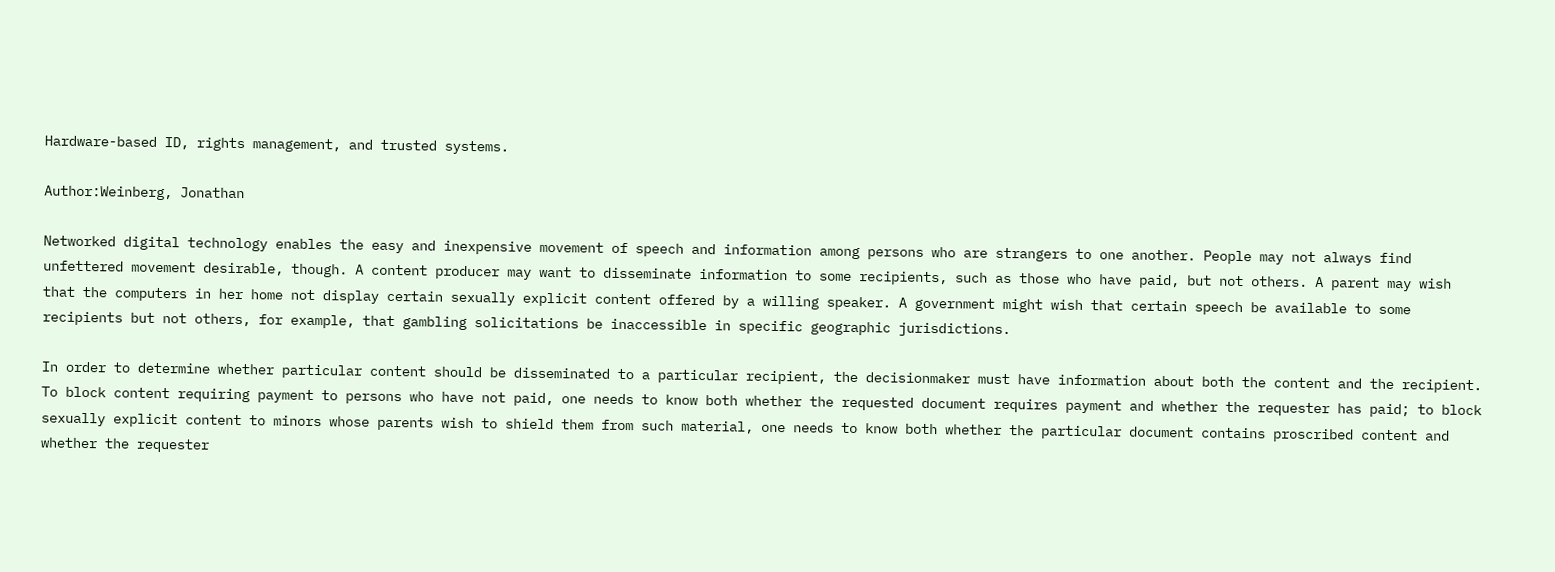Hardware-based ID, rights management, and trusted systems.

Author:Weinberg, Jonathan

Networked digital technology enables the easy and inexpensive movement of speech and information among persons who are strangers to one another. People may not always find unfettered movement desirable, though. A content producer may want to disseminate information to some recipients, such as those who have paid, but not others. A parent may wish that the computers in her home not display certain sexually explicit content offered by a willing speaker. A government might wish that certain speech be available to some recipients but not others, for example, that gambling solicitations be inaccessible in specific geographic jurisdictions.

In order to determine whether particular content should be disseminated to a particular recipient, the decisionmaker must have information about both the content and the recipient. To block content requiring payment to persons who have not paid, one needs to know both whether the requested document requires payment and whether the requester has paid; to block sexually explicit content to minors whose parents wish to shield them from such material, one needs to know both whether the particular document contains proscribed content and whether the requester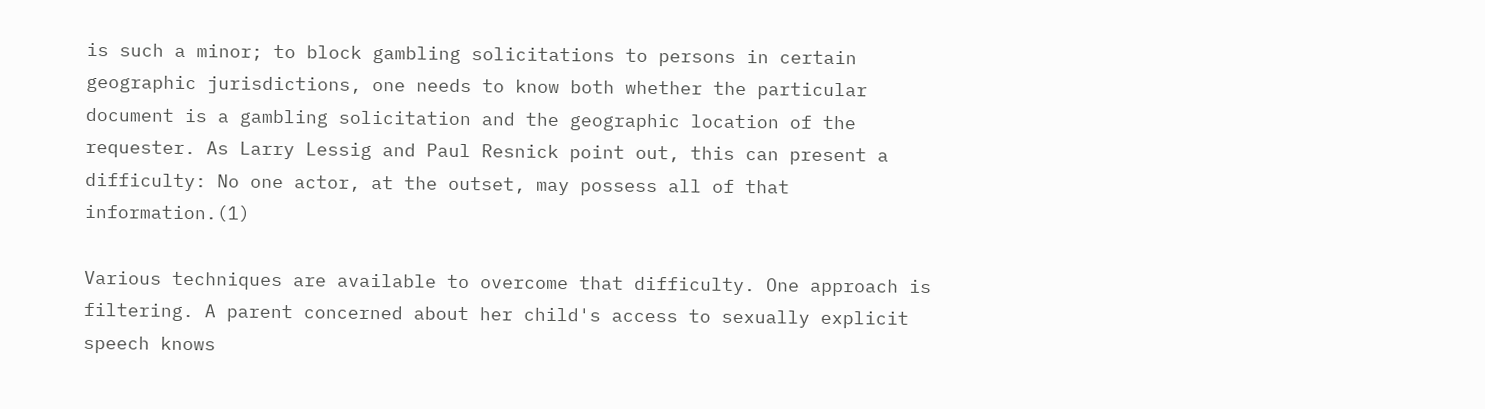is such a minor; to block gambling solicitations to persons in certain geographic jurisdictions, one needs to know both whether the particular document is a gambling solicitation and the geographic location of the requester. As Larry Lessig and Paul Resnick point out, this can present a difficulty: No one actor, at the outset, may possess all of that information.(1)

Various techniques are available to overcome that difficulty. One approach is filtering. A parent concerned about her child's access to sexually explicit speech knows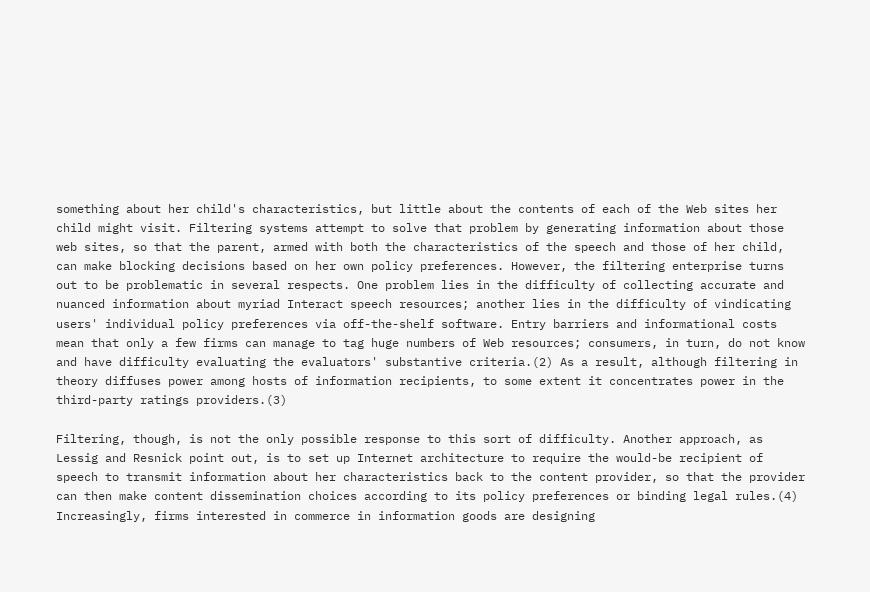something about her child's characteristics, but little about the contents of each of the Web sites her child might visit. Filtering systems attempt to solve that problem by generating information about those web sites, so that the parent, armed with both the characteristics of the speech and those of her child, can make blocking decisions based on her own policy preferences. However, the filtering enterprise turns out to be problematic in several respects. One problem lies in the difficulty of collecting accurate and nuanced information about myriad Interact speech resources; another lies in the difficulty of vindicating users' individual policy preferences via off-the-shelf software. Entry barriers and informational costs mean that only a few firms can manage to tag huge numbers of Web resources; consumers, in turn, do not know and have difficulty evaluating the evaluators' substantive criteria.(2) As a result, although filtering in theory diffuses power among hosts of information recipients, to some extent it concentrates power in the third-party ratings providers.(3)

Filtering, though, is not the only possible response to this sort of difficulty. Another approach, as Lessig and Resnick point out, is to set up Internet architecture to require the would-be recipient of speech to transmit information about her characteristics back to the content provider, so that the provider can then make content dissemination choices according to its policy preferences or binding legal rules.(4) Increasingly, firms interested in commerce in information goods are designing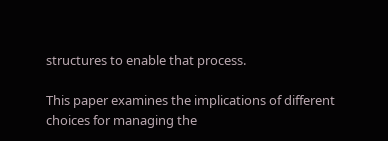structures to enable that process.

This paper examines the implications of different choices for managing the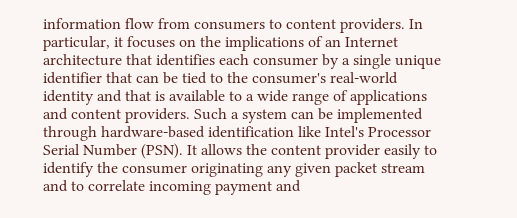information flow from consumers to content providers. In particular, it focuses on the implications of an Internet architecture that identifies each consumer by a single unique identifier that can be tied to the consumer's real-world identity and that is available to a wide range of applications and content providers. Such a system can be implemented through hardware-based identification like Intel's Processor Serial Number (PSN). It allows the content provider easily to identify the consumer originating any given packet stream and to correlate incoming payment and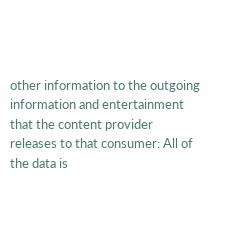other information to the outgoing information and entertainment that the content provider releases to that consumer: All of the data is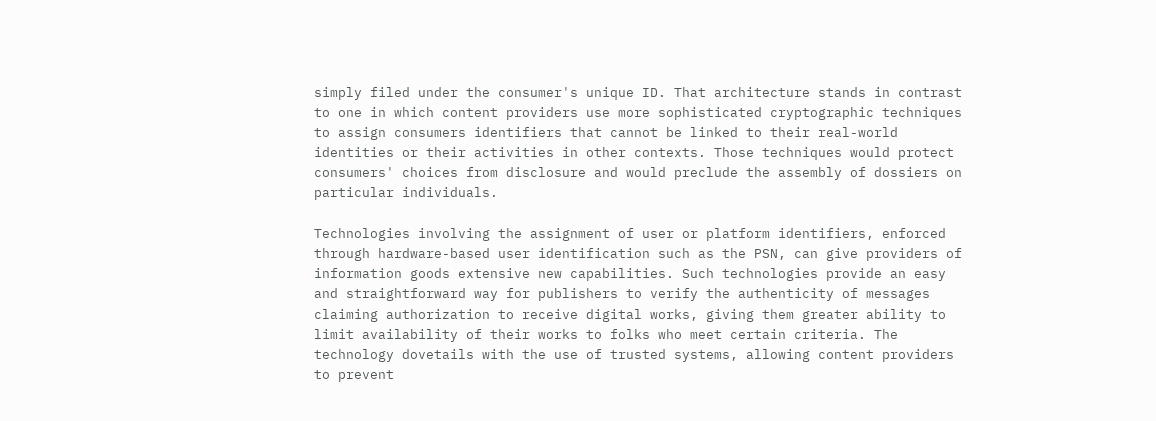simply filed under the consumer's unique ID. That architecture stands in contrast to one in which content providers use more sophisticated cryptographic techniques to assign consumers identifiers that cannot be linked to their real-world identities or their activities in other contexts. Those techniques would protect consumers' choices from disclosure and would preclude the assembly of dossiers on particular individuals.

Technologies involving the assignment of user or platform identifiers, enforced through hardware-based user identification such as the PSN, can give providers of information goods extensive new capabilities. Such technologies provide an easy and straightforward way for publishers to verify the authenticity of messages claiming authorization to receive digital works, giving them greater ability to limit availability of their works to folks who meet certain criteria. The technology dovetails with the use of trusted systems, allowing content providers to prevent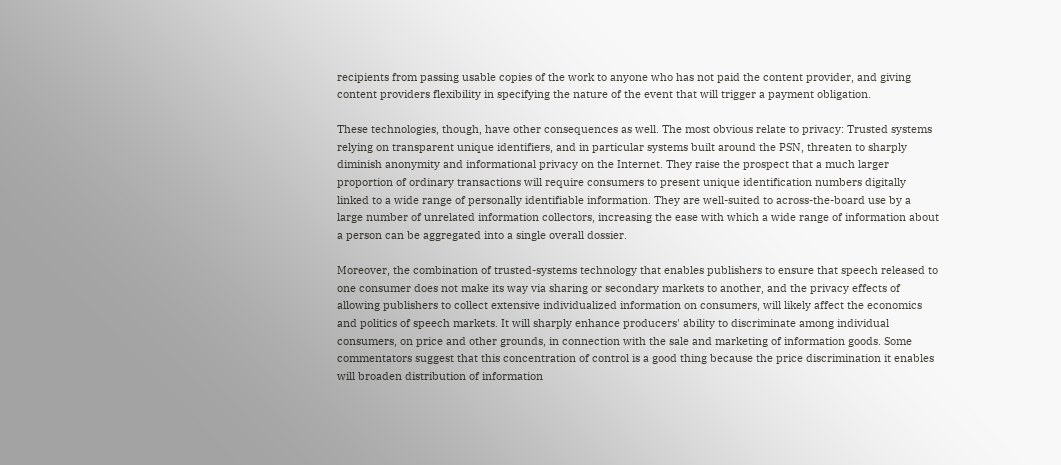recipients from passing usable copies of the work to anyone who has not paid the content provider, and giving content providers flexibility in specifying the nature of the event that will trigger a payment obligation.

These technologies, though, have other consequences as well. The most obvious relate to privacy: Trusted systems relying on transparent unique identifiers, and in particular systems built around the PSN, threaten to sharply diminish anonymity and informational privacy on the Internet. They raise the prospect that a much larger proportion of ordinary transactions will require consumers to present unique identification numbers digitally linked to a wide range of personally identifiable information. They are well-suited to across-the-board use by a large number of unrelated information collectors, increasing the ease with which a wide range of information about a person can be aggregated into a single overall dossier.

Moreover, the combination of trusted-systems technology that enables publishers to ensure that speech released to one consumer does not make its way via sharing or secondary markets to another, and the privacy effects of allowing publishers to collect extensive individualized information on consumers, will likely affect the economics and politics of speech markets. It will sharply enhance producers' ability to discriminate among individual consumers, on price and other grounds, in connection with the sale and marketing of information goods. Some commentators suggest that this concentration of control is a good thing because the price discrimination it enables will broaden distribution of information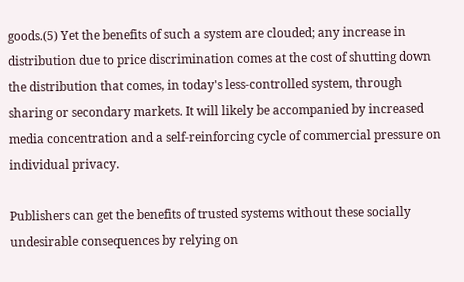goods.(5) Yet the benefits of such a system are clouded; any increase in distribution due to price discrimination comes at the cost of shutting down the distribution that comes, in today's less-controlled system, through sharing or secondary markets. It will likely be accompanied by increased media concentration and a self-reinforcing cycle of commercial pressure on individual privacy.

Publishers can get the benefits of trusted systems without these socially undesirable consequences by relying on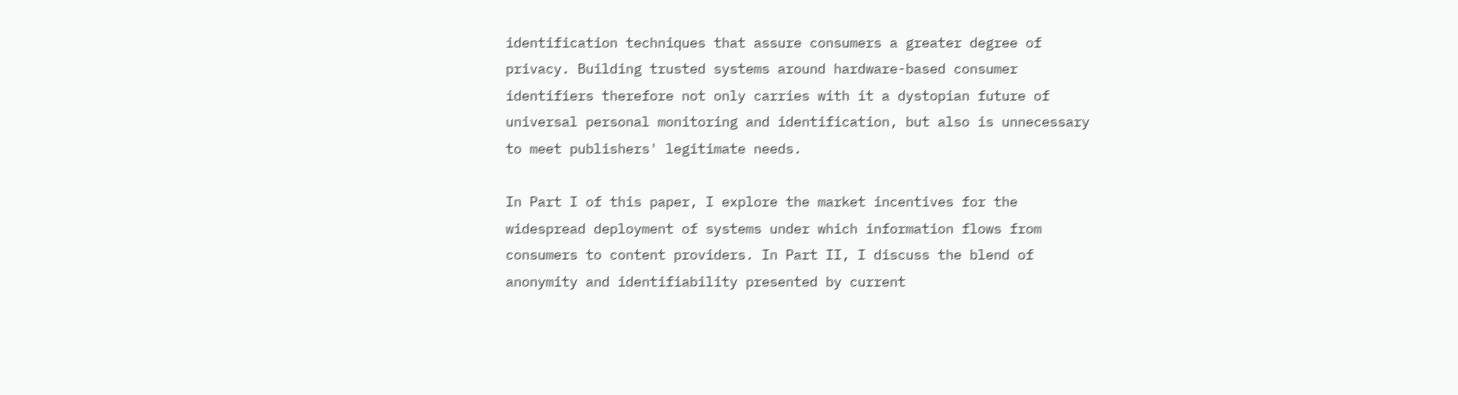identification techniques that assure consumers a greater degree of privacy. Building trusted systems around hardware-based consumer identifiers therefore not only carries with it a dystopian future of universal personal monitoring and identification, but also is unnecessary to meet publishers' legitimate needs.

In Part I of this paper, I explore the market incentives for the widespread deployment of systems under which information flows from consumers to content providers. In Part II, I discuss the blend of anonymity and identifiability presented by current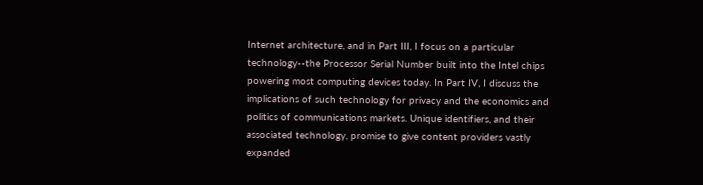Internet architecture, and in Part III, I focus on a particular technology--the Processor Serial Number built into the Intel chips powering most computing devices today. In Part IV, I discuss the implications of such technology for privacy and the economics and politics of communications markets. Unique identifiers, and their associated technology, promise to give content providers vastly expanded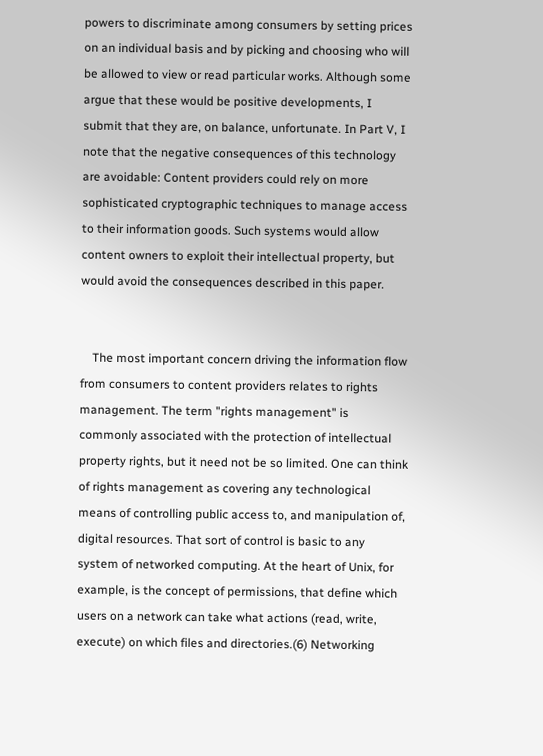powers to discriminate among consumers by setting prices on an individual basis and by picking and choosing who will be allowed to view or read particular works. Although some argue that these would be positive developments, I submit that they are, on balance, unfortunate. In Part V, I note that the negative consequences of this technology are avoidable: Content providers could rely on more sophisticated cryptographic techniques to manage access to their information goods. Such systems would allow content owners to exploit their intellectual property, but would avoid the consequences described in this paper.


    The most important concern driving the information flow from consumers to content providers relates to rights management. The term "rights management" is commonly associated with the protection of intellectual property rights, but it need not be so limited. One can think of rights management as covering any technological means of controlling public access to, and manipulation of, digital resources. That sort of control is basic to any system of networked computing. At the heart of Unix, for example, is the concept of permissions, that define which users on a network can take what actions (read, write, execute) on which files and directories.(6) Networking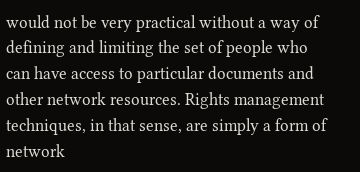would not be very practical without a way of defining and limiting the set of people who can have access to particular documents and other network resources. Rights management techniques, in that sense, are simply a form of network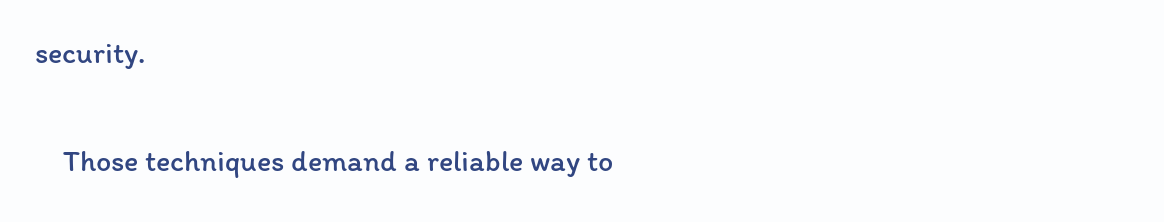security.

    Those techniques demand a reliable way to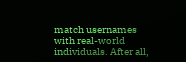match usernames with real-world individuals. After all,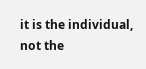it is the individual, not the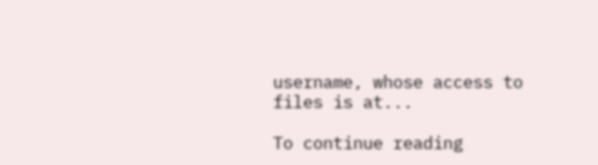username, whose access to files is at...

To continue reading